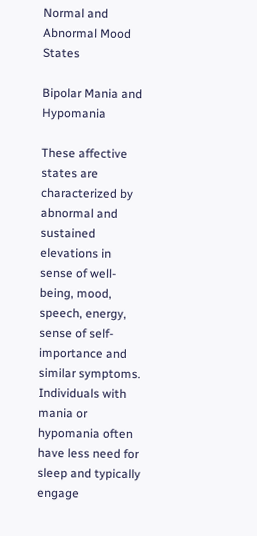Normal and Abnormal Mood States

Bipolar Mania and Hypomania

These affective states are characterized by abnormal and sustained elevations in sense of well-being, mood, speech, energy, sense of self-importance and similar symptoms. Individuals with mania or hypomania often have less need for sleep and typically engage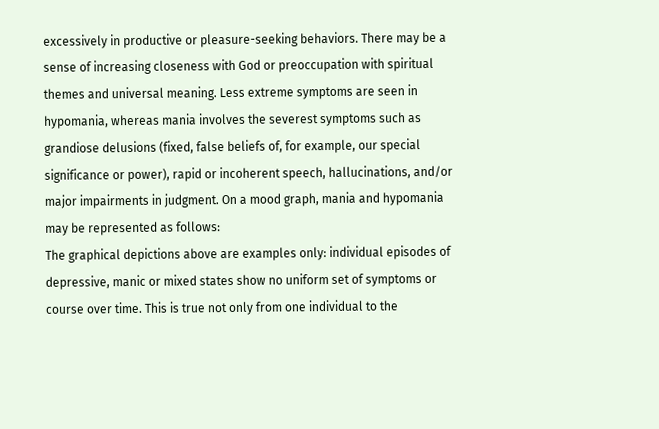excessively in productive or pleasure-seeking behaviors. There may be a sense of increasing closeness with God or preoccupation with spiritual themes and universal meaning. Less extreme symptoms are seen in hypomania, whereas mania involves the severest symptoms such as grandiose delusions (fixed, false beliefs of, for example, our special significance or power), rapid or incoherent speech, hallucinations, and/or major impairments in judgment. On a mood graph, mania and hypomania may be represented as follows:
The graphical depictions above are examples only: individual episodes of depressive, manic or mixed states show no uniform set of symptoms or course over time. This is true not only from one individual to the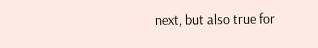next, but also true for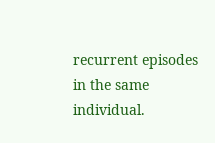recurrent episodes in the same individual.